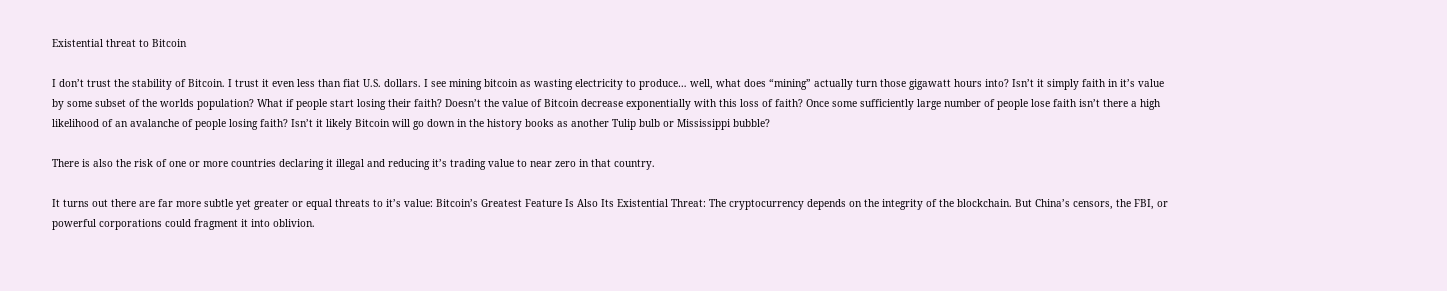Existential threat to Bitcoin

I don’t trust the stability of Bitcoin. I trust it even less than fiat U.S. dollars. I see mining bitcoin as wasting electricity to produce… well, what does “mining” actually turn those gigawatt hours into? Isn’t it simply faith in it’s value by some subset of the worlds population? What if people start losing their faith? Doesn’t the value of Bitcoin decrease exponentially with this loss of faith? Once some sufficiently large number of people lose faith isn’t there a high likelihood of an avalanche of people losing faith? Isn’t it likely Bitcoin will go down in the history books as another Tulip bulb or Mississippi bubble?

There is also the risk of one or more countries declaring it illegal and reducing it’s trading value to near zero in that country.

It turns out there are far more subtle yet greater or equal threats to it’s value: Bitcoin’s Greatest Feature Is Also Its Existential Threat: The cryptocurrency depends on the integrity of the blockchain. But China’s censors, the FBI, or powerful corporations could fragment it into oblivion.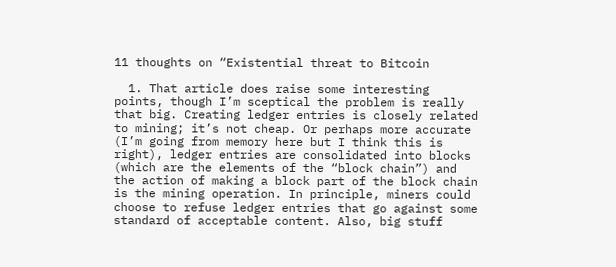11 thoughts on “Existential threat to Bitcoin

  1. That article does raise some interesting points, though I’m sceptical the problem is really that big. Creating ledger entries is closely related to mining; it’s not cheap. Or perhaps more accurate (I’m going from memory here but I think this is right), ledger entries are consolidated into blocks (which are the elements of the “block chain”) and the action of making a block part of the block chain is the mining operation. In principle, miners could choose to refuse ledger entries that go against some standard of acceptable content. Also, big stuff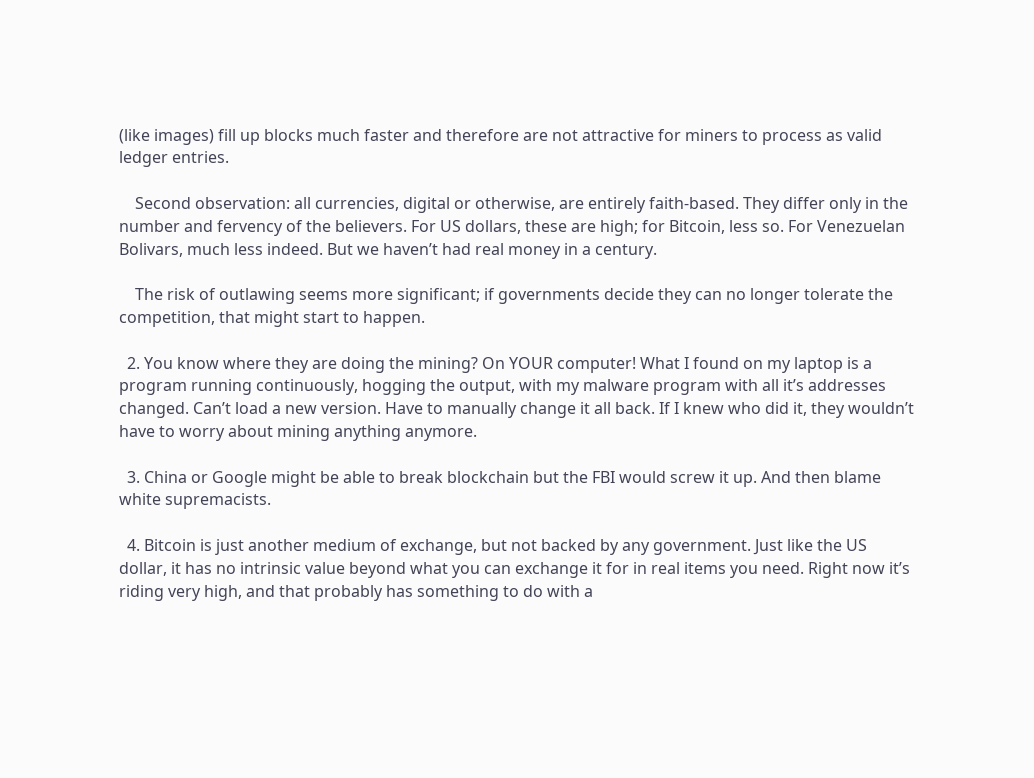(like images) fill up blocks much faster and therefore are not attractive for miners to process as valid ledger entries.

    Second observation: all currencies, digital or otherwise, are entirely faith-based. They differ only in the number and fervency of the believers. For US dollars, these are high; for Bitcoin, less so. For Venezuelan Bolivars, much less indeed. But we haven’t had real money in a century.

    The risk of outlawing seems more significant; if governments decide they can no longer tolerate the competition, that might start to happen.

  2. You know where they are doing the mining? On YOUR computer! What I found on my laptop is a program running continuously, hogging the output, with my malware program with all it’s addresses changed. Can’t load a new version. Have to manually change it all back. If I knew who did it, they wouldn’t have to worry about mining anything anymore.

  3. China or Google might be able to break blockchain but the FBI would screw it up. And then blame white supremacists.

  4. Bitcoin is just another medium of exchange, but not backed by any government. Just like the US dollar, it has no intrinsic value beyond what you can exchange it for in real items you need. Right now it’s riding very high, and that probably has something to do with a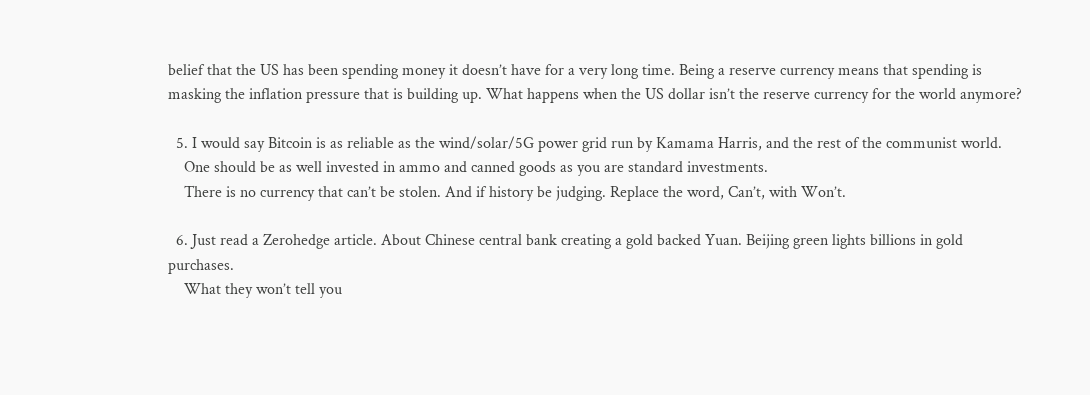belief that the US has been spending money it doesn’t have for a very long time. Being a reserve currency means that spending is masking the inflation pressure that is building up. What happens when the US dollar isn’t the reserve currency for the world anymore?

  5. I would say Bitcoin is as reliable as the wind/solar/5G power grid run by Kamama Harris, and the rest of the communist world.
    One should be as well invested in ammo and canned goods as you are standard investments.
    There is no currency that can’t be stolen. And if history be judging. Replace the word, Can’t, with Won’t.

  6. Just read a Zerohedge article. About Chinese central bank creating a gold backed Yuan. Beijing green lights billions in gold purchases.
    What they won’t tell you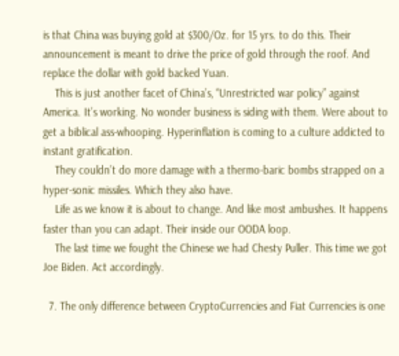is that China was buying gold at $300/Oz. for 15 yrs. to do this. Their announcement is meant to drive the price of gold through the roof. And replace the dollar with gold backed Yuan.
    This is just another facet of China’s, “Unrestricted war policy” against America. It’s working. No wonder business is siding with them. Were about to get a biblical ass-whooping. Hyperinflation is coming to a culture addicted to instant gratification.
    They couldn’t do more damage with a thermo-baric bombs strapped on a hyper-sonic missiles. Which they also have.
    Life as we know it is about to change. And like most ambushes. It happens faster than you can adapt. Their inside our OODA loop.
    The last time we fought the Chinese we had Chesty Puller. This time we got Joe Biden. Act accordingly.

  7. The only difference between CryptoCurrencies and Fiat Currencies is one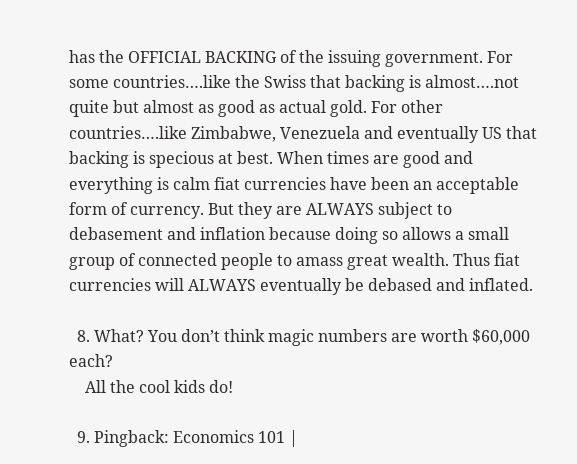has the OFFICIAL BACKING of the issuing government. For some countries….like the Swiss that backing is almost….not quite but almost as good as actual gold. For other countries….like Zimbabwe, Venezuela and eventually US that backing is specious at best. When times are good and everything is calm fiat currencies have been an acceptable form of currency. But they are ALWAYS subject to debasement and inflation because doing so allows a small group of connected people to amass great wealth. Thus fiat currencies will ALWAYS eventually be debased and inflated.

  8. What? You don’t think magic numbers are worth $60,000 each?
    All the cool kids do!

  9. Pingback: Economics 101 |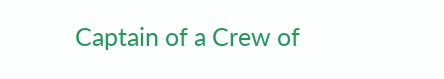Captain of a Crew of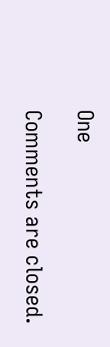One

Comments are closed.